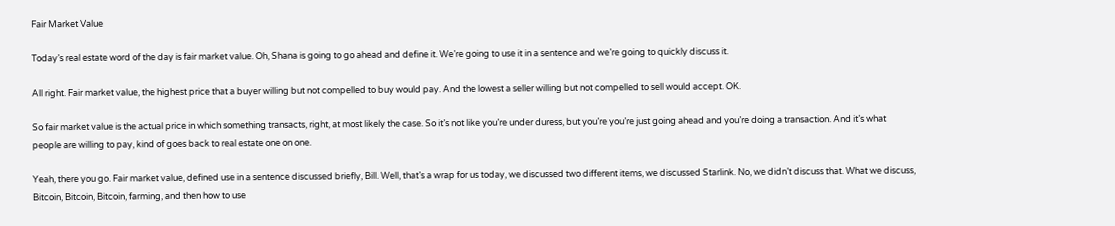Fair Market Value

Today’s real estate word of the day is fair market value. Oh, Shana is going to go ahead and define it. We’re going to use it in a sentence and we’re going to quickly discuss it.

All right. Fair market value, the highest price that a buyer willing but not compelled to buy would pay. And the lowest a seller willing but not compelled to sell would accept. OK.

So fair market value is the actual price in which something transacts, right, at most likely the case. So it’s not like you’re under duress, but you’re you’re just going ahead and you’re doing a transaction. And it’s what people are willing to pay, kind of goes back to real estate one on one.

Yeah, there you go. Fair market value, defined use in a sentence discussed briefly, Bill. Well, that’s a wrap for us today, we discussed two different items, we discussed Starlink. No, we didn’t discuss that. What we discuss, Bitcoin, Bitcoin, Bitcoin, farming, and then how to use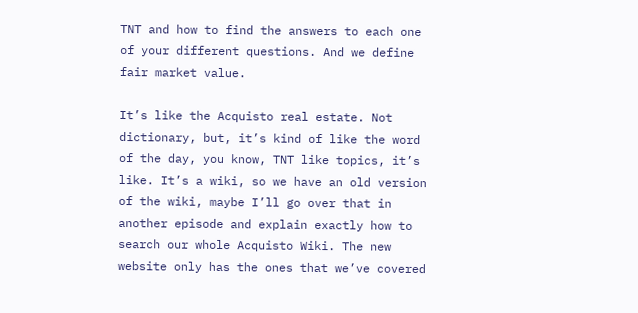TNT and how to find the answers to each one of your different questions. And we define fair market value.

It’s like the Acquisto real estate. Not dictionary, but, it’s kind of like the word of the day, you know, TNT like topics, it’s like. It’s a wiki, so we have an old version of the wiki, maybe I’ll go over that in another episode and explain exactly how to search our whole Acquisto Wiki. The new website only has the ones that we’ve covered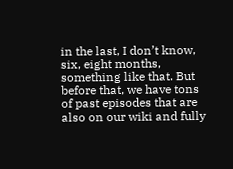in the last, I don’t know, six, eight months, something like that. But before that, we have tons of past episodes that are also on our wiki and fully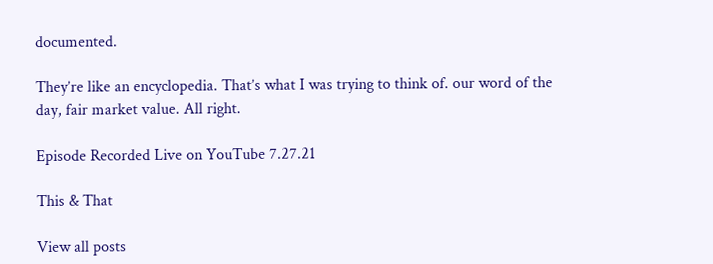documented.

They’re like an encyclopedia. That’s what I was trying to think of. our word of the day, fair market value. All right.

Episode Recorded Live on YouTube 7.27.21

This & That

View all posts